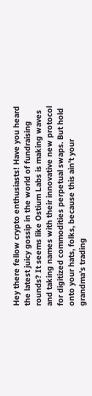Hey there fellow crypto enthusiasts! Have you heard the latest juicy gossip in the world of fundraising rounds? It seems like Ostium Labs is making waves and taking names with their innovative new protocol for digitized commodities perpetual swaps. But hold onto your hats, folks, because this ain’t your grandma’s trading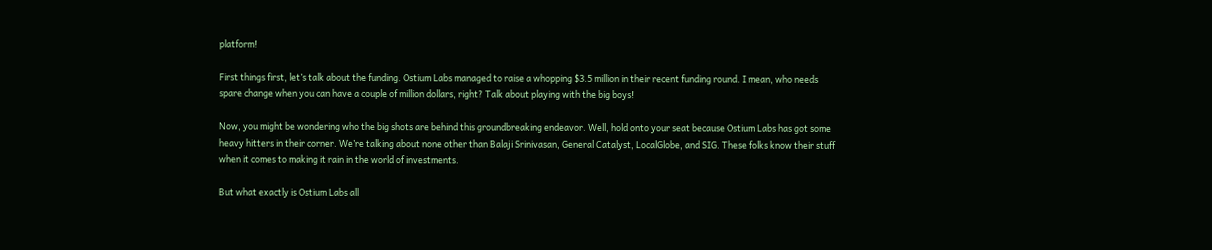platform!

First things first, let’s talk about the funding. Ostium Labs managed to raise a whopping $3.5 million in their recent funding round. I mean, who needs spare change when you can have a couple of million dollars, right? Talk about playing with the big boys!

Now, you might be wondering who the big shots are behind this groundbreaking endeavor. Well, hold onto your seat because Ostium Labs has got some heavy hitters in their corner. We’re talking about none other than Balaji Srinivasan, General Catalyst, LocalGlobe, and SIG. These folks know their stuff when it comes to making it rain in the world of investments.

But what exactly is Ostium Labs all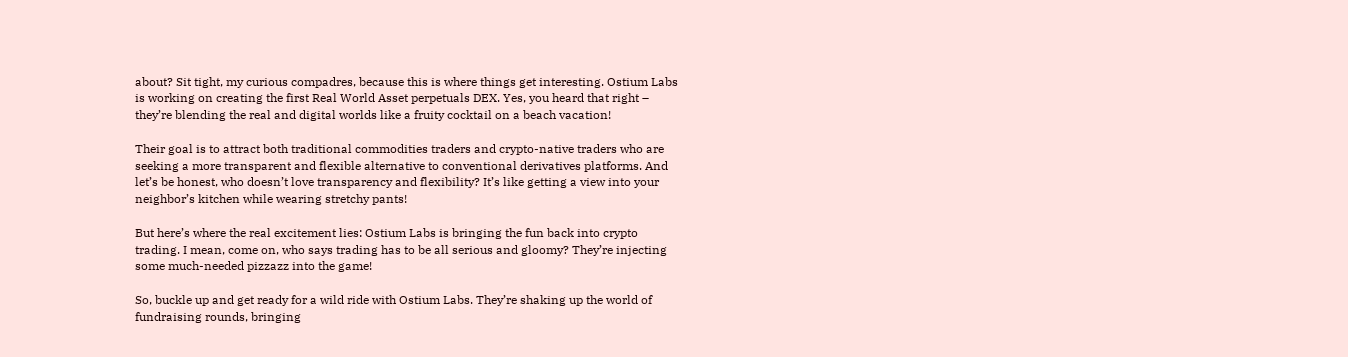about? Sit tight, my curious compadres, because this is where things get interesting. Ostium Labs is working on creating the first Real World Asset perpetuals DEX. Yes, you heard that right – they’re blending the real and digital worlds like a fruity cocktail on a beach vacation!

Their goal is to attract both traditional commodities traders and crypto-native traders who are seeking a more transparent and flexible alternative to conventional derivatives platforms. And let’s be honest, who doesn’t love transparency and flexibility? It’s like getting a view into your neighbor’s kitchen while wearing stretchy pants!

But here’s where the real excitement lies: Ostium Labs is bringing the fun back into crypto trading. I mean, come on, who says trading has to be all serious and gloomy? They’re injecting some much-needed pizzazz into the game!

So, buckle up and get ready for a wild ride with Ostium Labs. They’re shaking up the world of fundraising rounds, bringing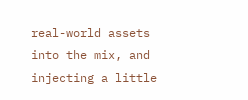real-world assets into the mix, and injecting a little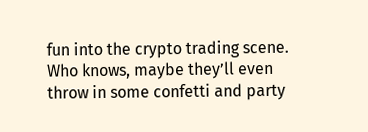fun into the crypto trading scene. Who knows, maybe they’ll even throw in some confetti and party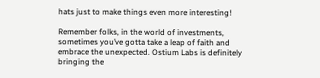hats just to make things even more interesting!

Remember folks, in the world of investments, sometimes you’ve gotta take a leap of faith and embrace the unexpected. Ostium Labs is definitely bringing the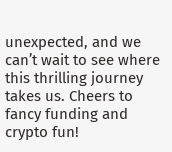unexpected, and we can’t wait to see where this thrilling journey takes us. Cheers to fancy funding and crypto fun!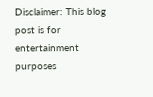Disclaimer: This blog post is for entertainment purposes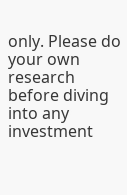only. Please do your own research before diving into any investment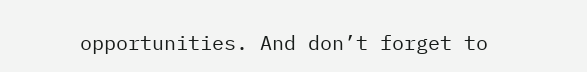opportunities. And don’t forget to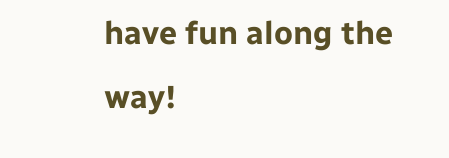have fun along the way!